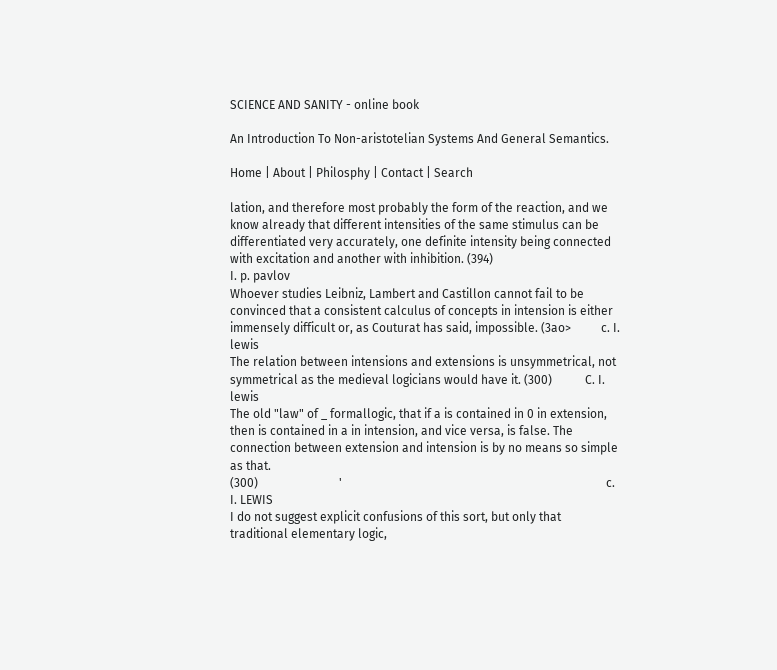SCIENCE AND SANITY - online book

An Introduction To Non-aristotelian Systems And General Semantics.

Home | About | Philosphy | Contact | Search

lation, and therefore most probably the form of the reaction, and we know already that different intensities of the same stimulus can be differentiated very accurately, one definite intensity being connected with excitation and another with inhibition. (394)                                                    I. p. pavlov
Whoever studies Leibniz, Lambert and Castillon cannot fail to be convinced that a consistent calculus of concepts in intension is either immensely difficult or, as Couturat has said, impossible. (3ao>          c. I. lewis
The relation between intensions and extensions is unsymmetrical, not symmetrical as the medieval logicians would have it. (300)           C. I. lewis
The old "law" of _ formallogic, that if a is contained in 0 in extension, then is contained in a in intension, and vice versa, is false. The connection between extension and intension is by no means so simple as that.
(300)                           '                                                                                        c. I. LEWIS
I do not suggest explicit confusions of this sort, but only that traditional elementary logic,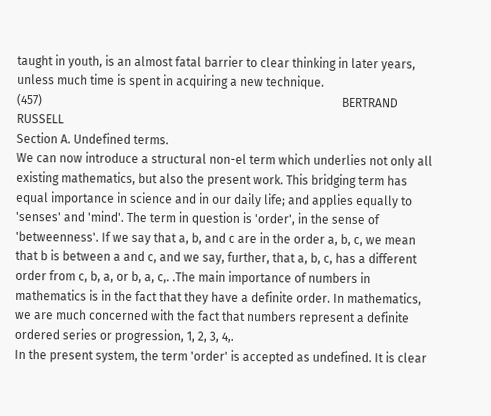taught in youth, is an almost fatal barrier to clear thinking in later years, unless much time is spent in acquiring a new technique.
(457)                                                                                                    BERTRAND RUSSELL
Section A. Undefined terms.
We can now introduce a structural non-el term which underlies not only all existing mathematics, but also the present work. This bridging term has equal importance in science and in our daily life; and applies equally to 'senses' and 'mind'. The term in question is 'order', in the sense of 'betweenness'. If we say that a, b, and c are in the order a, b, c, we mean that b is between a and c, and we say, further, that a, b, c, has a different order from c, b, a, or b, a, c,. .The main importance of numbers in mathematics is in the fact that they have a definite order. In mathematics, we are much concerned with the fact that numbers represent a definite ordered series or progression, 1, 2, 3, 4,.
In the present system, the term 'order' is accepted as undefined. It is clear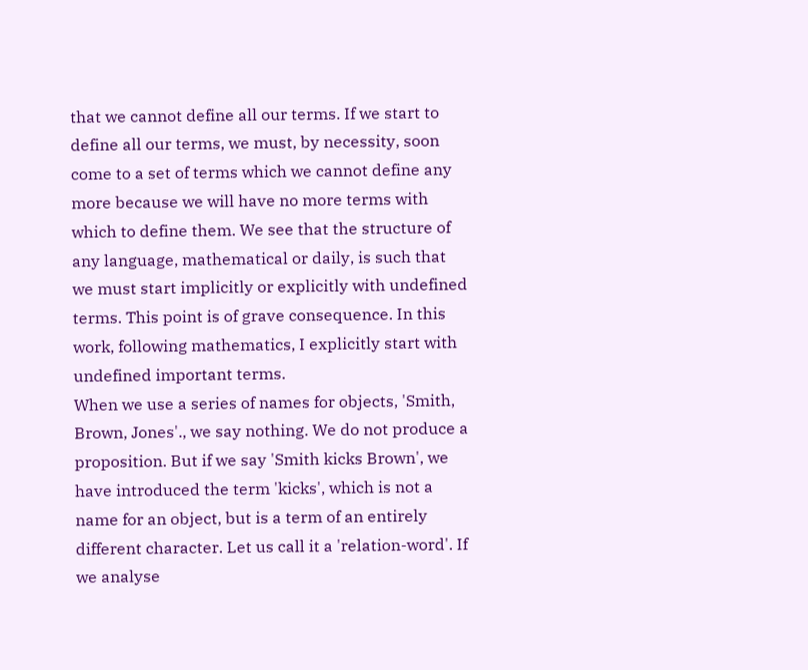that we cannot define all our terms. If we start to define all our terms, we must, by necessity, soon come to a set of terms which we cannot define any more because we will have no more terms with which to define them. We see that the structure of any language, mathematical or daily, is such that we must start implicitly or explicitly with undefined terms. This point is of grave consequence. In this work, following mathematics, I explicitly start with undefined important terms.
When we use a series of names for objects, 'Smith, Brown, Jones'., we say nothing. We do not produce a proposition. But if we say 'Smith kicks Brown', we have introduced the term 'kicks', which is not a name for an object, but is a term of an entirely different character. Let us call it a 'relation-word'. If we analyse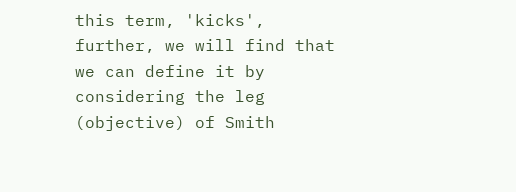this term, 'kicks', further, we will find that we can define it by considering the leg (objective) of Smith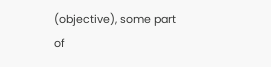(objective), some part of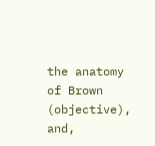the anatomy of Brown (objective), and,